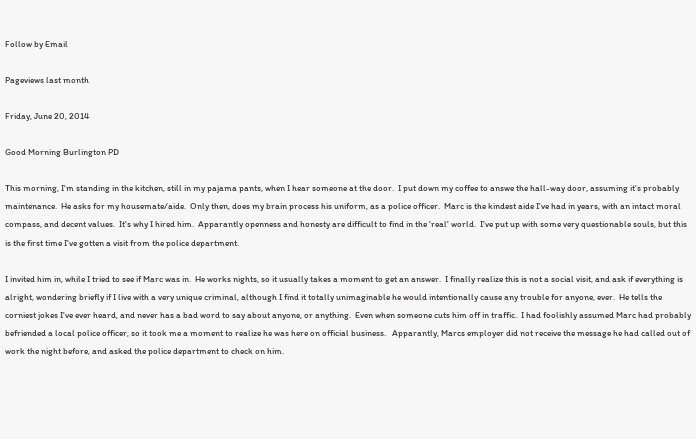Follow by Email

Pageviews last month

Friday, June 20, 2014

Good Morning Burlington PD

This morning, I'm standing in the kitchen, still in my pajama pants, when I hear someone at the door.  I put down my coffee to answe the hall-way door, assuming it's probably maintenance.  He asks for my housemate/aide.  Only then, does my brain process his uniform, as a police officer.  Marc is the kindest aide I've had in years, with an intact moral compass, and decent values.  It's why I hired him.  Apparantly openness and honesty are difficult to find in the 'real' world.  I've put up with some very questionable souls, but this is the first time I've gotten a visit from the police department.

I invited him in, while I tried to see if Marc was in.  He works nights, so it usually takes a moment to get an answer.  I finally realize this is not a social visit, and ask if everything is alright, wondering briefly if I live with a very unique criminal, although I find it totally unimaginable he would intentionally cause any trouble for anyone, ever.  He tells the corniest jokes I've ever heard, and never has a bad word to say about anyone, or anything.  Even when someone cuts him off in traffic.  I had foolishly assumed Marc had probably befriended a local police officer, so it took me a moment to realize he was here on official business.   Apparantly, Marcs employer did not receive the message he had called out of work the night before, and asked the police department to check on him.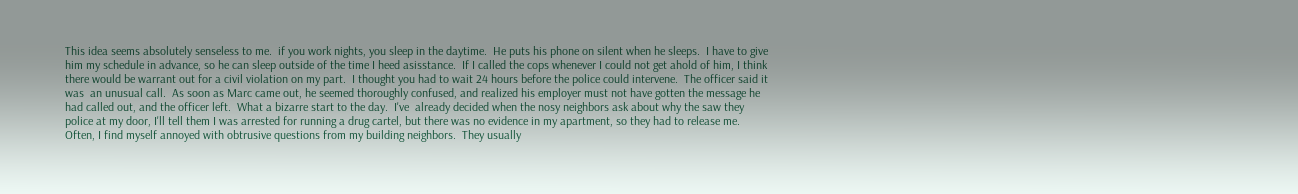This idea seems absolutely senseless to me.  if you work nights, you sleep in the daytime.  He puts his phone on silent when he sleeps.  I have to give him my schedule in advance, so he can sleep outside of the time I heed asisstance.  If I called the cops whenever I could not get ahold of him, I think there would be warrant out for a civil violation on my part.  I thought you had to wait 24 hours before the police could intervene.  The officer said it was  an unusual call.  As soon as Marc came out, he seemed thoroughly confused, and realized his employer must not have gotten the message he had called out, and the officer left.  What a bizarre start to the day.  I've  already decided when the nosy neighbors ask about why the saw they police at my door, I'll tell them I was arrested for running a drug cartel, but there was no evidence in my apartment, so they had to release me.  Often, I find myself annoyed with obtrusive questions from my building neighbors.  They usually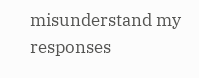misunderstand my responses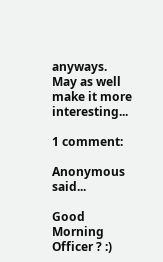anyways.  May as well make it more interesting...

1 comment:

Anonymous said...

Good Morning Officer ? :)